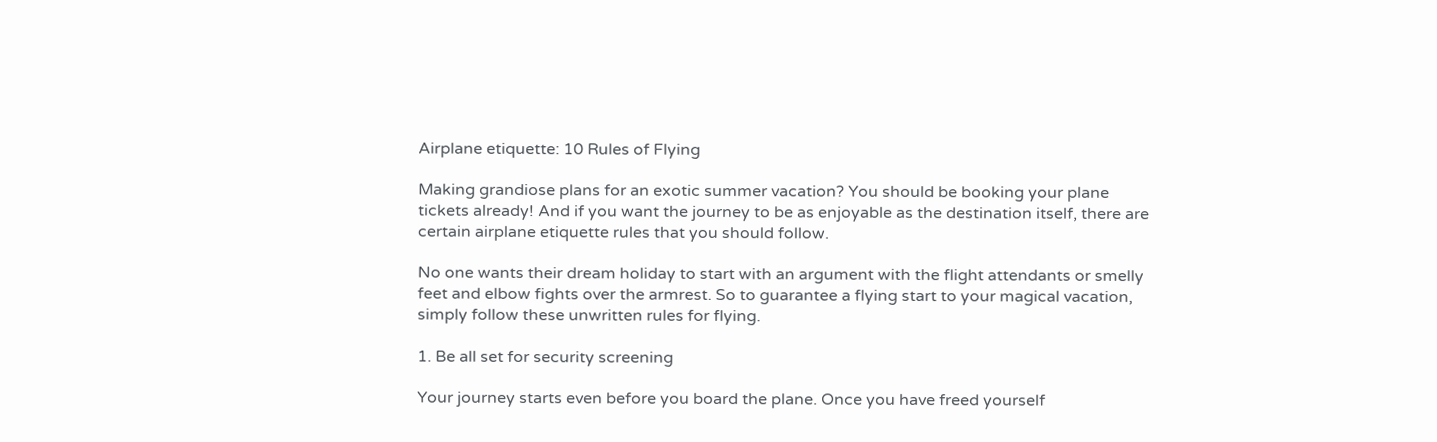Airplane etiquette: 10 Rules of Flying

Making grandiose plans for an exotic summer vacation? You should be booking your plane tickets already! And if you want the journey to be as enjoyable as the destination itself, there are certain airplane etiquette rules that you should follow.

No one wants their dream holiday to start with an argument with the flight attendants or smelly feet and elbow fights over the armrest. So to guarantee a flying start to your magical vacation, simply follow these unwritten rules for flying.

1. Be all set for security screening

Your journey starts even before you board the plane. Once you have freed yourself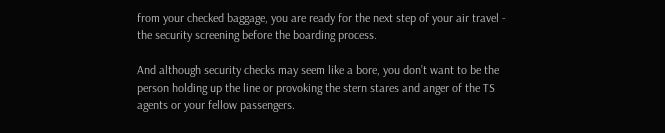from your checked baggage, you are ready for the next step of your air travel - the security screening before the boarding process.

And although security checks may seem like a bore, you don’t want to be the person holding up the line or provoking the stern stares and anger of the TS agents or your fellow passengers.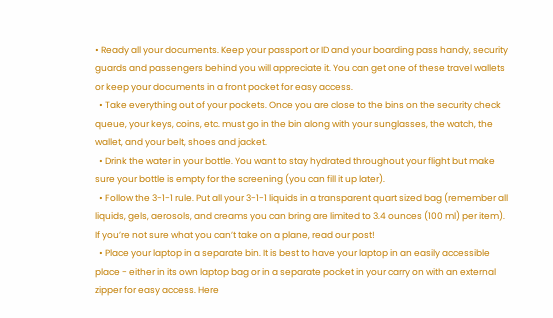• Ready all your documents. Keep your passport or ID and your boarding pass handy, security guards and passengers behind you will appreciate it. You can get one of these travel wallets or keep your documents in a front pocket for easy access.
  • Take everything out of your pockets. Once you are close to the bins on the security check queue, your keys, coins, etc. must go in the bin along with your sunglasses, the watch, the wallet, and your belt, shoes and jacket.
  • Drink the water in your bottle. You want to stay hydrated throughout your flight but make sure your bottle is empty for the screening (you can fill it up later).
  • Follow the 3-1-1 rule. Put all your 3-1-1 liquids in a transparent quart sized bag (remember all liquids, gels, aerosols, and creams you can bring are limited to 3.4 ounces (100 ml) per item). If you’re not sure what you can’t take on a plane, read our post!
  • Place your laptop in a separate bin. It is best to have your laptop in an easily accessible place - either in its own laptop bag or in a separate pocket in your carry on with an external zipper for easy access. Here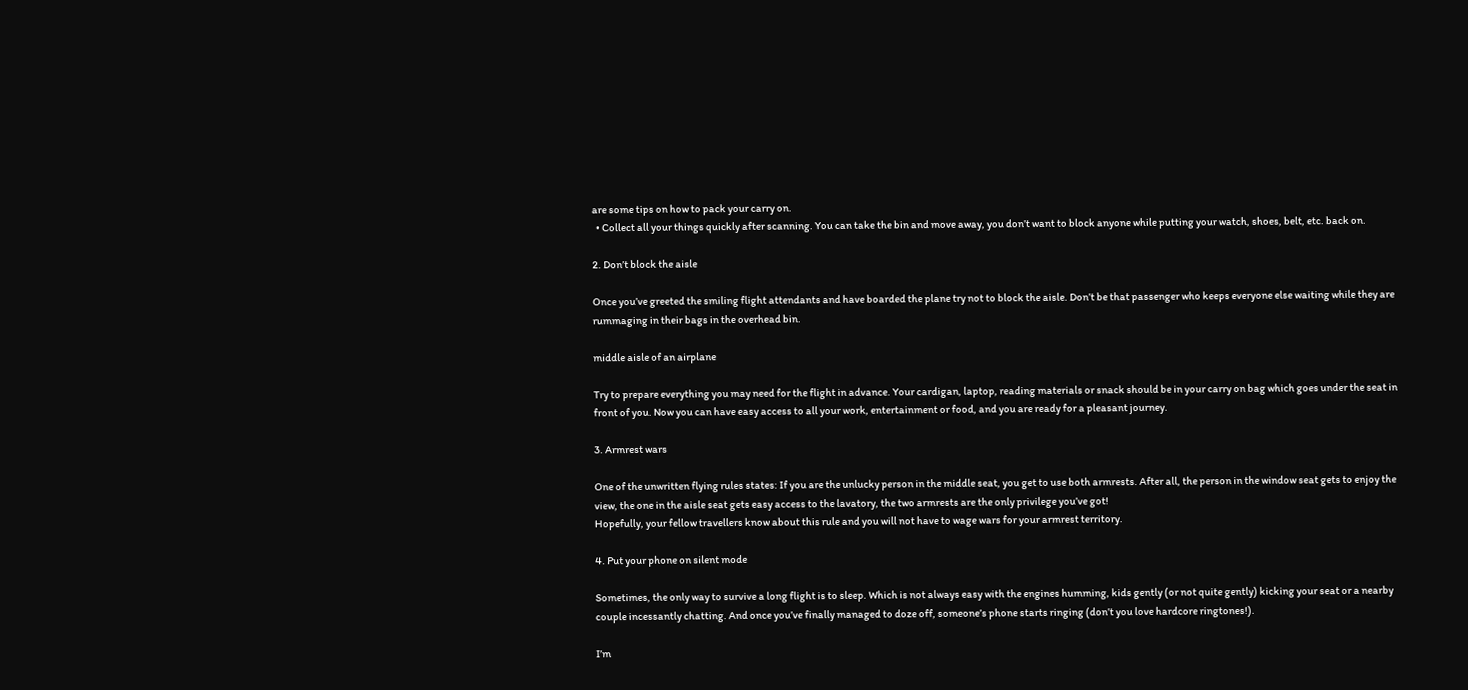are some tips on how to pack your carry on.
  • Collect all your things quickly after scanning. You can take the bin and move away, you don’t want to block anyone while putting your watch, shoes, belt, etc. back on.

2. Don’t block the aisle

Once you’ve greeted the smiling flight attendants and have boarded the plane try not to block the aisle. Don’t be that passenger who keeps everyone else waiting while they are rummaging in their bags in the overhead bin.

middle aisle of an airplane

Try to prepare everything you may need for the flight in advance. Your cardigan, laptop, reading materials or snack should be in your carry on bag which goes under the seat in front of you. Now you can have easy access to all your work, entertainment or food, and you are ready for a pleasant journey.

3. Armrest wars

One of the unwritten flying rules states: If you are the unlucky person in the middle seat, you get to use both armrests. After all, the person in the window seat gets to enjoy the view, the one in the aisle seat gets easy access to the lavatory, the two armrests are the only privilege you’ve got!
Hopefully, your fellow travellers know about this rule and you will not have to wage wars for your armrest territory.

4. Put your phone on silent mode

Sometimes, the only way to survive a long flight is to sleep. Which is not always easy with the engines humming, kids gently (or not quite gently) kicking your seat or a nearby couple incessantly chatting. And once you’ve finally managed to doze off, someone’s phone starts ringing (don’t you love hardcore ringtones!).

I’m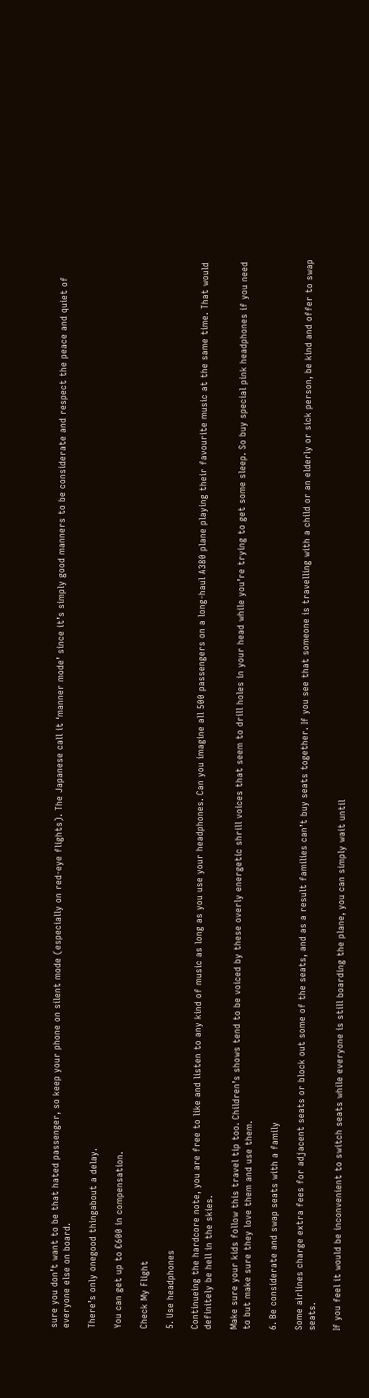sure you don’t want to be that hated passenger, so keep your phone on silent mode (especially on red-eye flights). The Japanese call it ‘manner mode’ since it’s simply good manners to be considerate and respect the peace and quiet of everyone else on board.

There’s only onegood thingabout a delay.

You can get up to €600 in compensation.

Check My Flight

5. Use headphones

Continueing the hardcore note, you are free to like and listen to any kind of music as long as you use your headphones. Can you imagine all 500 passengers on a long-haul A380 plane playing their favourite music at the same time. That would definitely be hell in the skies.

Make sure your kids follow this travel tip too. Children’s shows tend to be voiced by these overly energetic shrill voices that seem to drill holes in your head while you’re trying to get some sleep. So buy special pink headphones if you need to but make sure they love them and use them.

6. Be considerate and swap seats with a family

Some airlines charge extra fees for adjacent seats or block out some of the seats, and as a result families can’t buy seats together. If you see that someone is travelling with a child or an elderly or sick person, be kind and offer to swap seats.

If you feel it would be inconvenient to switch seats while everyone is still boarding the plane, you can simply wait until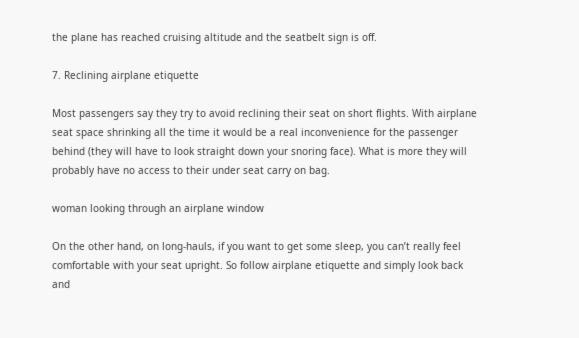the plane has reached cruising altitude and the seatbelt sign is off.

7. Reclining airplane etiquette

Most passengers say they try to avoid reclining their seat on short flights. With airplane seat space shrinking all the time it would be a real inconvenience for the passenger behind (they will have to look straight down your snoring face). What is more they will probably have no access to their under seat carry on bag.

woman looking through an airplane window

On the other hand, on long-hauls, if you want to get some sleep, you can’t really feel comfortable with your seat upright. So follow airplane etiquette and simply look back and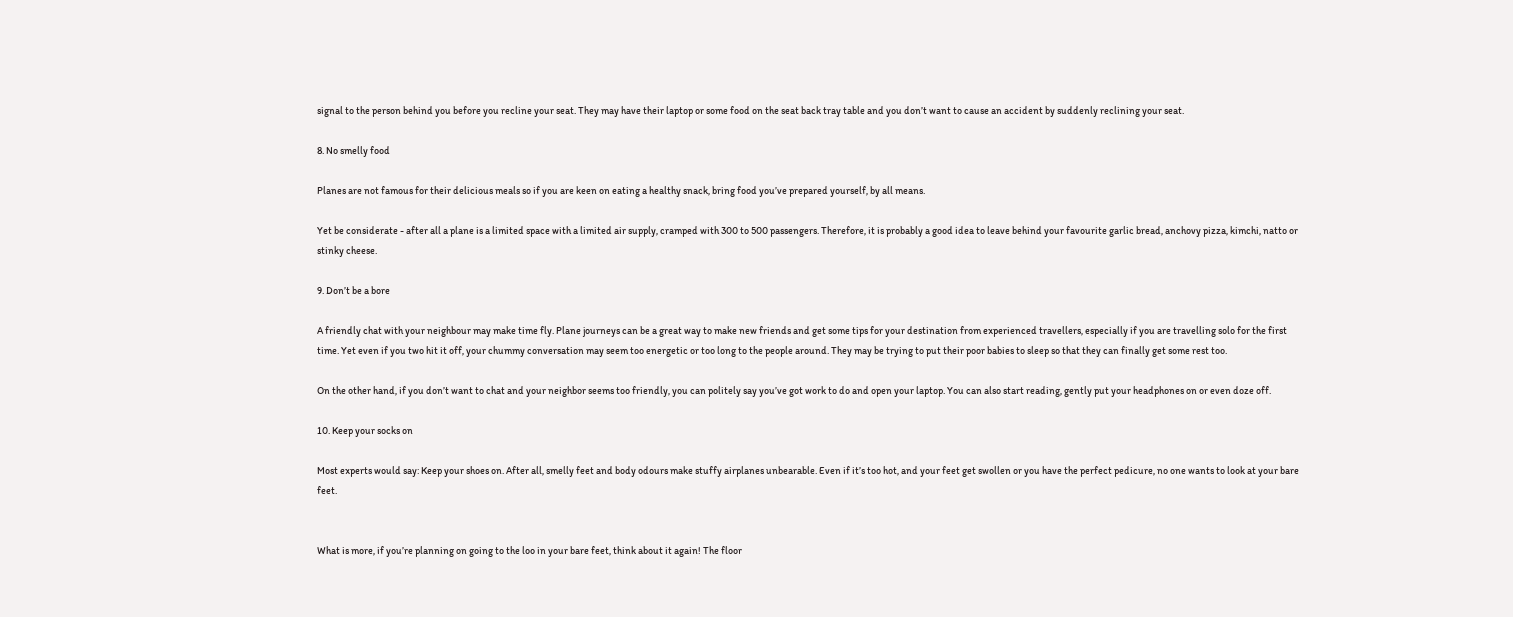signal to the person behind you before you recline your seat. They may have their laptop or some food on the seat back tray table and you don’t want to cause an accident by suddenly reclining your seat.

8. No smelly food

Planes are not famous for their delicious meals so if you are keen on eating a healthy snack, bring food you’ve prepared yourself, by all means.

Yet be considerate - after all a plane is a limited space with a limited air supply, cramped with 300 to 500 passengers. Therefore, it is probably a good idea to leave behind your favourite garlic bread, anchovy pizza, kimchi, natto or stinky cheese.

9. Don’t be a bore

A friendly chat with your neighbour may make time fly. Plane journeys can be a great way to make new friends and get some tips for your destination from experienced travellers, especially if you are travelling solo for the first time. Yet even if you two hit it off, your chummy conversation may seem too energetic or too long to the people around. They may be trying to put their poor babies to sleep so that they can finally get some rest too.

On the other hand, if you don’t want to chat and your neighbor seems too friendly, you can politely say you’ve got work to do and open your laptop. You can also start reading, gently put your headphones on or even doze off.

10. Keep your socks on

Most experts would say: Keep your shoes on. After all, smelly feet and body odours make stuffy airplanes unbearable. Even if it’s too hot, and your feet get swollen or you have the perfect pedicure, no one wants to look at your bare feet.


What is more, if you’re planning on going to the loo in your bare feet, think about it again! The floor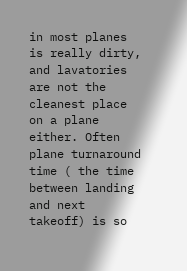in most planes is really dirty, and lavatories are not the cleanest place on a plane either. Often plane turnaround time ( the time between landing and next takeoff) is so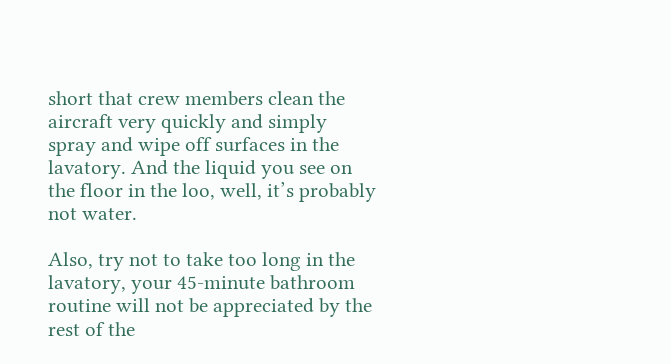short that crew members clean the aircraft very quickly and simply spray and wipe off surfaces in the lavatory. And the liquid you see on the floor in the loo, well, it’s probably not water.

Also, try not to take too long in the lavatory, your 45-minute bathroom routine will not be appreciated by the rest of the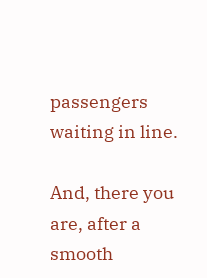passengers waiting in line.

And, there you are, after a smooth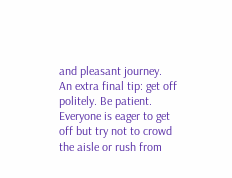and pleasant journey.
An extra final tip: get off politely. Be patient. Everyone is eager to get off but try not to crowd the aisle or rush from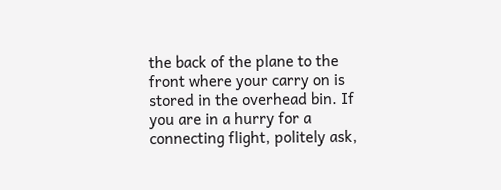the back of the plane to the front where your carry on is stored in the overhead bin. If you are in a hurry for a connecting flight, politely ask,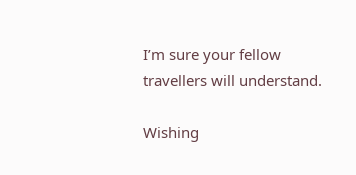I’m sure your fellow travellers will understand.

Wishing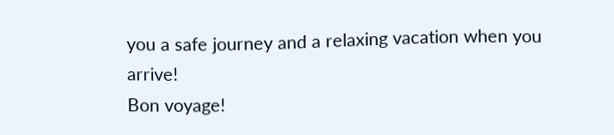you a safe journey and a relaxing vacation when you arrive!
Bon voyage!